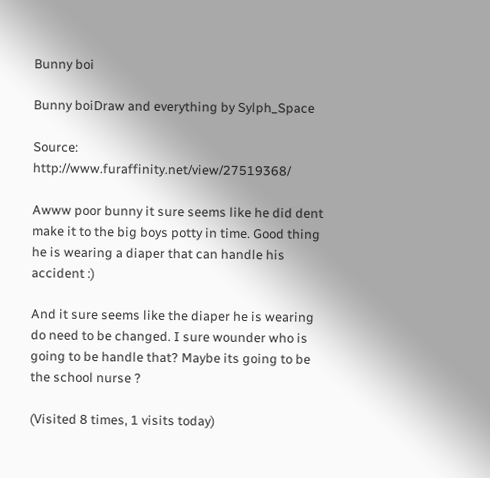Bunny boi

Bunny boiDraw and everything by Sylph_Space

Source: http://www.furaffinity.net/view/27519368/

Awww poor bunny it sure seems like he did dent make it to the big boys potty in time. Good thing he is wearing a diaper that can handle his accident :)

And it sure seems like the diaper he is wearing do need to be changed. I sure wounder who is going to be handle that? Maybe its going to be the school nurse ?

(Visited 8 times, 1 visits today)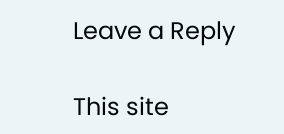Leave a Reply

This site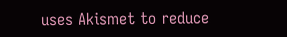uses Akismet to reduce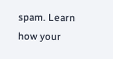spam. Learn how your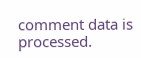comment data is processed.